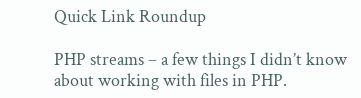Quick Link Roundup

PHP streams – a few things I didn’t know about working with files in PHP.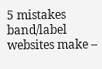5 mistakes band/label websites make –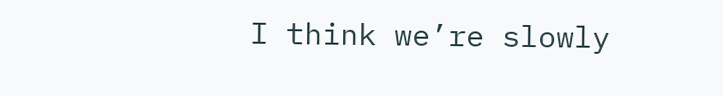I think we’re slowly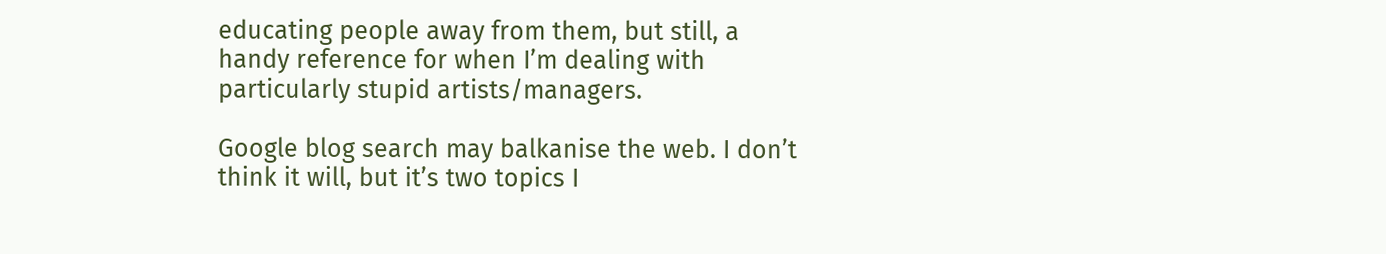educating people away from them, but still, a handy reference for when I’m dealing with particularly stupid artists/managers.

Google blog search may balkanise the web. I don’t think it will, but it’s two topics I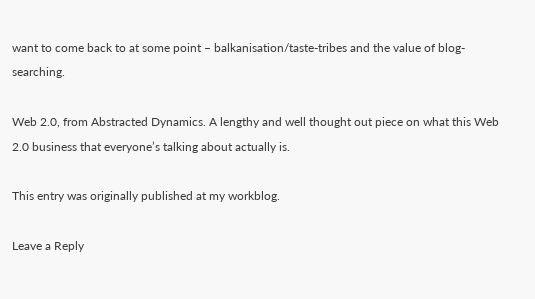want to come back to at some point – balkanisation/taste-tribes and the value of blog-searching.

Web 2.0, from Abstracted Dynamics. A lengthy and well thought out piece on what this Web 2.0 business that everyone’s talking about actually is.

This entry was originally published at my workblog.

Leave a Reply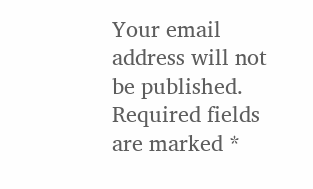Your email address will not be published. Required fields are marked *